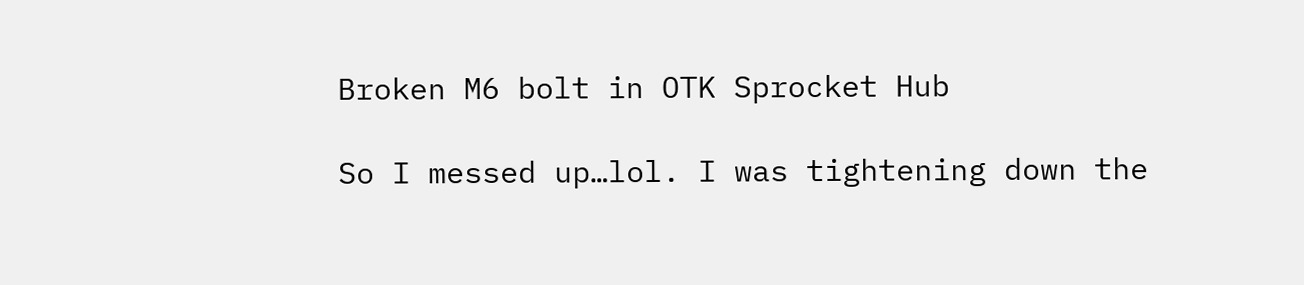Broken M6 bolt in OTK Sprocket Hub

So I messed up…lol. I was tightening down the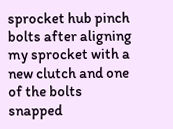sprocket hub pinch bolts after aligning my sprocket with a new clutch and one of the bolts snapped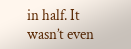in half. It wasn’t even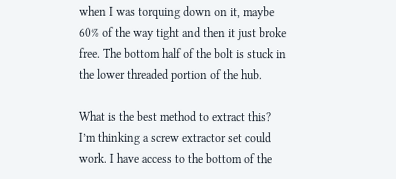when I was torquing down on it, maybe 60% of the way tight and then it just broke free. The bottom half of the bolt is stuck in the lower threaded portion of the hub.

What is the best method to extract this? I’m thinking a screw extractor set could work. I have access to the bottom of the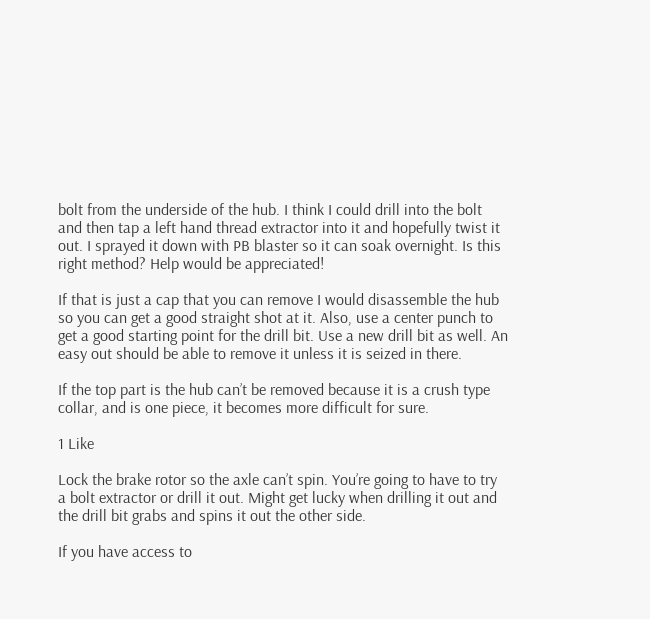bolt from the underside of the hub. I think I could drill into the bolt and then tap a left hand thread extractor into it and hopefully twist it out. I sprayed it down with PB blaster so it can soak overnight. Is this right method? Help would be appreciated!

If that is just a cap that you can remove I would disassemble the hub so you can get a good straight shot at it. Also, use a center punch to get a good starting point for the drill bit. Use a new drill bit as well. An easy out should be able to remove it unless it is seized in there.

If the top part is the hub can’t be removed because it is a crush type collar, and is one piece, it becomes more difficult for sure.

1 Like

Lock the brake rotor so the axle can’t spin. You’re going to have to try a bolt extractor or drill it out. Might get lucky when drilling it out and the drill bit grabs and spins it out the other side.

If you have access to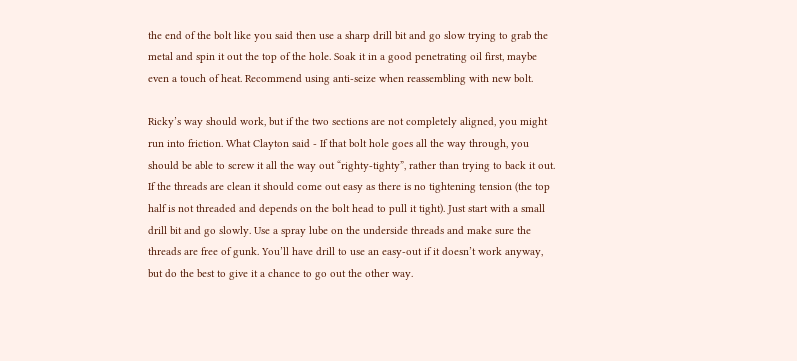the end of the bolt like you said then use a sharp drill bit and go slow trying to grab the metal and spin it out the top of the hole. Soak it in a good penetrating oil first, maybe even a touch of heat. Recommend using anti-seize when reassembling with new bolt.

Ricky’s way should work, but if the two sections are not completely aligned, you might run into friction. What Clayton said - If that bolt hole goes all the way through, you should be able to screw it all the way out “righty-tighty”, rather than trying to back it out. If the threads are clean it should come out easy as there is no tightening tension (the top half is not threaded and depends on the bolt head to pull it tight). Just start with a small drill bit and go slowly. Use a spray lube on the underside threads and make sure the threads are free of gunk. You’ll have drill to use an easy-out if it doesn’t work anyway, but do the best to give it a chance to go out the other way.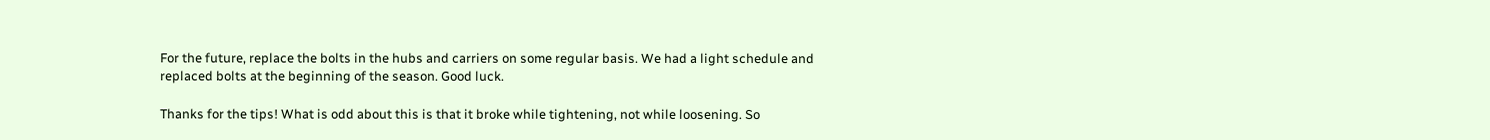For the future, replace the bolts in the hubs and carriers on some regular basis. We had a light schedule and replaced bolts at the beginning of the season. Good luck.

Thanks for the tips! What is odd about this is that it broke while tightening, not while loosening. So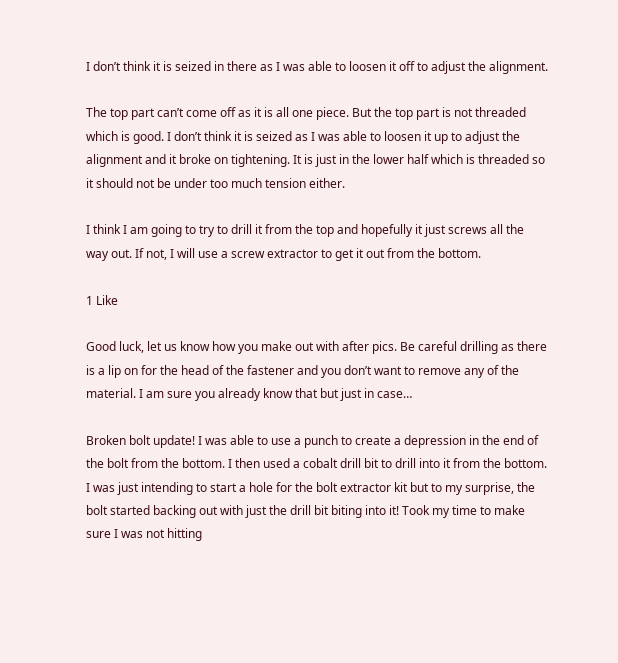I don’t think it is seized in there as I was able to loosen it off to adjust the alignment.

The top part can’t come off as it is all one piece. But the top part is not threaded which is good. I don’t think it is seized as I was able to loosen it up to adjust the alignment and it broke on tightening. It is just in the lower half which is threaded so it should not be under too much tension either.

I think I am going to try to drill it from the top and hopefully it just screws all the way out. If not, I will use a screw extractor to get it out from the bottom.

1 Like

Good luck, let us know how you make out with after pics. Be careful drilling as there is a lip on for the head of the fastener and you don’t want to remove any of the material. I am sure you already know that but just in case…

Broken bolt update! I was able to use a punch to create a depression in the end of the bolt from the bottom. I then used a cobalt drill bit to drill into it from the bottom. I was just intending to start a hole for the bolt extractor kit but to my surprise, the bolt started backing out with just the drill bit biting into it! Took my time to make sure I was not hitting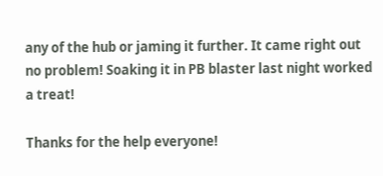any of the hub or jaming it further. It came right out no problem! Soaking it in PB blaster last night worked a treat!

Thanks for the help everyone!